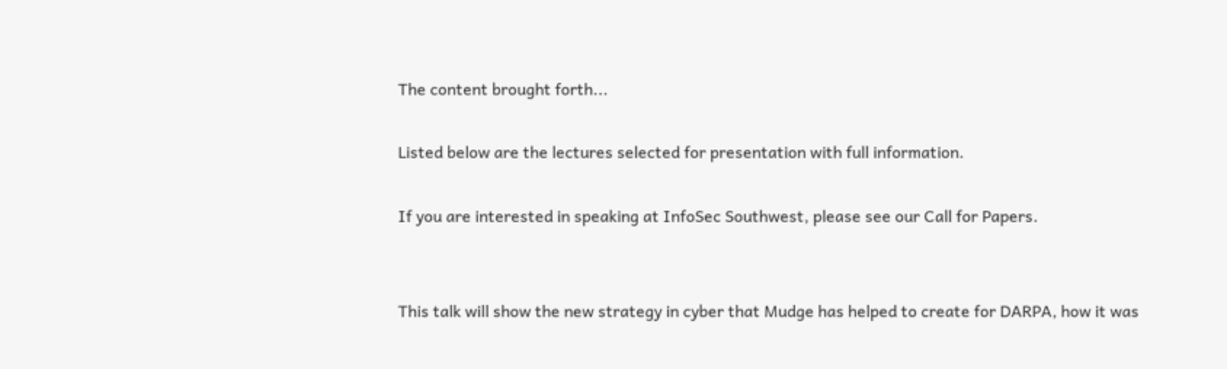The content brought forth...

Listed below are the lectures selected for presentation with full information.

If you are interested in speaking at InfoSec Southwest, please see our Call for Papers.


This talk will show the new strategy in cyber that Mudge has helped to create for DARPA, how it was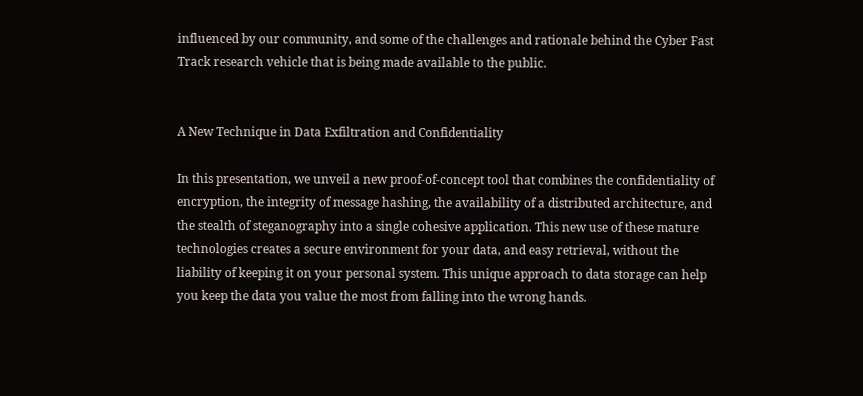influenced by our community, and some of the challenges and rationale behind the Cyber Fast Track research vehicle that is being made available to the public.


A New Technique in Data Exfiltration and Confidentiality

In this presentation, we unveil a new proof-of-concept tool that combines the confidentiality of encryption, the integrity of message hashing, the availability of a distributed architecture, and the stealth of steganography into a single cohesive application. This new use of these mature technologies creates a secure environment for your data, and easy retrieval, without the liability of keeping it on your personal system. This unique approach to data storage can help you keep the data you value the most from falling into the wrong hands.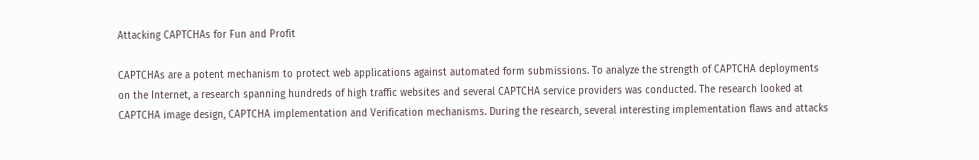Attacking CAPTCHAs for Fun and Profit

CAPTCHAs are a potent mechanism to protect web applications against automated form submissions. To analyze the strength of CAPTCHA deployments on the Internet, a research spanning hundreds of high traffic websites and several CAPTCHA service providers was conducted. The research looked at CAPTCHA image design, CAPTCHA implementation and Verification mechanisms. During the research, several interesting implementation flaws and attacks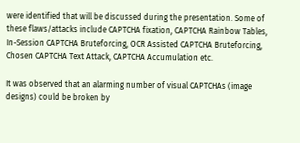were identified that will be discussed during the presentation. Some of these flaws/attacks include CAPTCHA fixation, CAPTCHA Rainbow Tables, In-Session CAPTCHA Bruteforcing, OCR Assisted CAPTCHA Bruteforcing, Chosen CAPTCHA Text Attack, CAPTCHA Accumulation etc.

It was observed that an alarming number of visual CAPTCHAs (image designs) could be broken by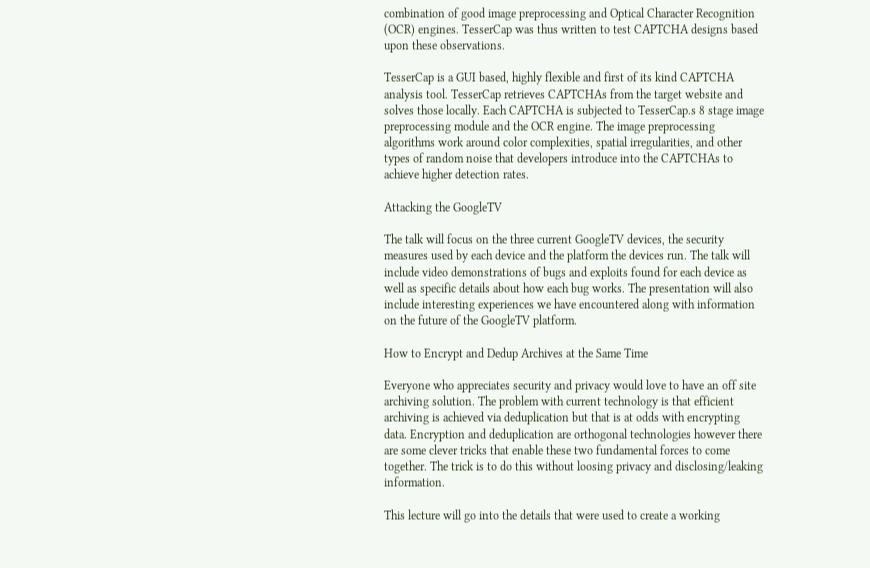combination of good image preprocessing and Optical Character Recognition (OCR) engines. TesserCap was thus written to test CAPTCHA designs based upon these observations.

TesserCap is a GUI based, highly flexible and first of its kind CAPTCHA analysis tool. TesserCap retrieves CAPTCHAs from the target website and solves those locally. Each CAPTCHA is subjected to TesserCap.s 8 stage image preprocessing module and the OCR engine. The image preprocessing algorithms work around color complexities, spatial irregularities, and other types of random noise that developers introduce into the CAPTCHAs to achieve higher detection rates.

Attacking the GoogleTV

The talk will focus on the three current GoogleTV devices, the security measures used by each device and the platform the devices run. The talk will include video demonstrations of bugs and exploits found for each device as well as specific details about how each bug works. The presentation will also include interesting experiences we have encountered along with information on the future of the GoogleTV platform.

How to Encrypt and Dedup Archives at the Same Time

Everyone who appreciates security and privacy would love to have an off site archiving solution. The problem with current technology is that efficient archiving is achieved via deduplication but that is at odds with encrypting data. Encryption and deduplication are orthogonal technologies however there are some clever tricks that enable these two fundamental forces to come together. The trick is to do this without loosing privacy and disclosing/leaking information.

This lecture will go into the details that were used to create a working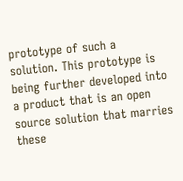prototype of such a solution. This prototype is being further developed into a product that is an open source solution that marries these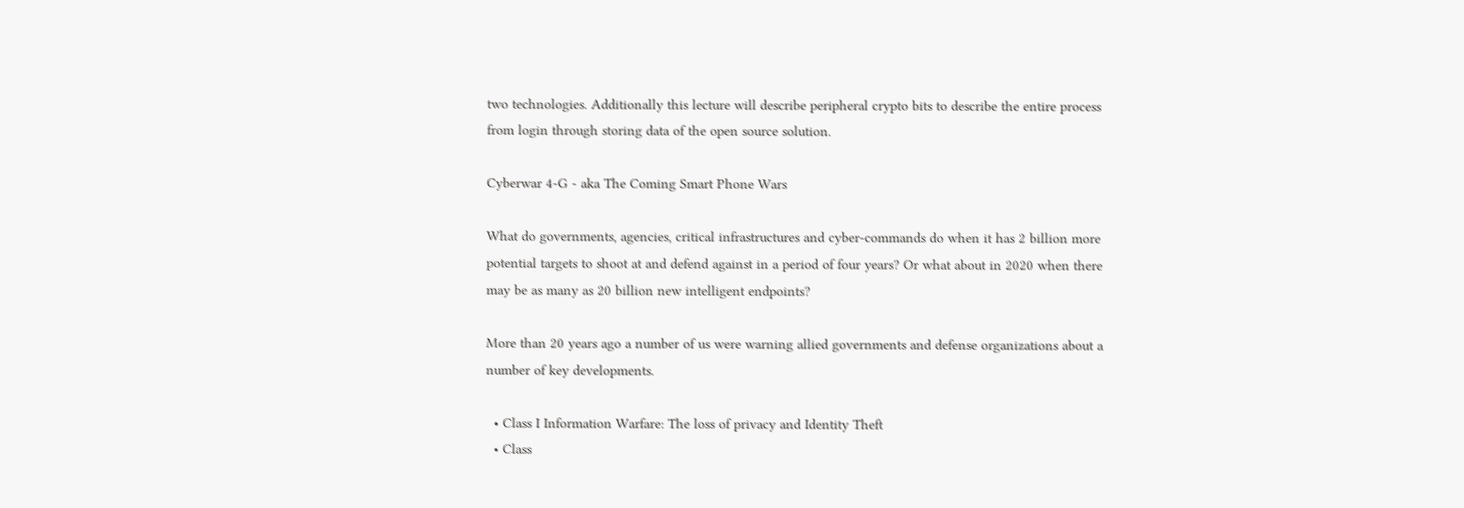two technologies. Additionally this lecture will describe peripheral crypto bits to describe the entire process from login through storing data of the open source solution.

Cyberwar 4-G - aka The Coming Smart Phone Wars

What do governments, agencies, critical infrastructures and cyber-commands do when it has 2 billion more potential targets to shoot at and defend against in a period of four years? Or what about in 2020 when there may be as many as 20 billion new intelligent endpoints?

More than 20 years ago a number of us were warning allied governments and defense organizations about a number of key developments.

  • Class I Information Warfare: The loss of privacy and Identity Theft
  • Class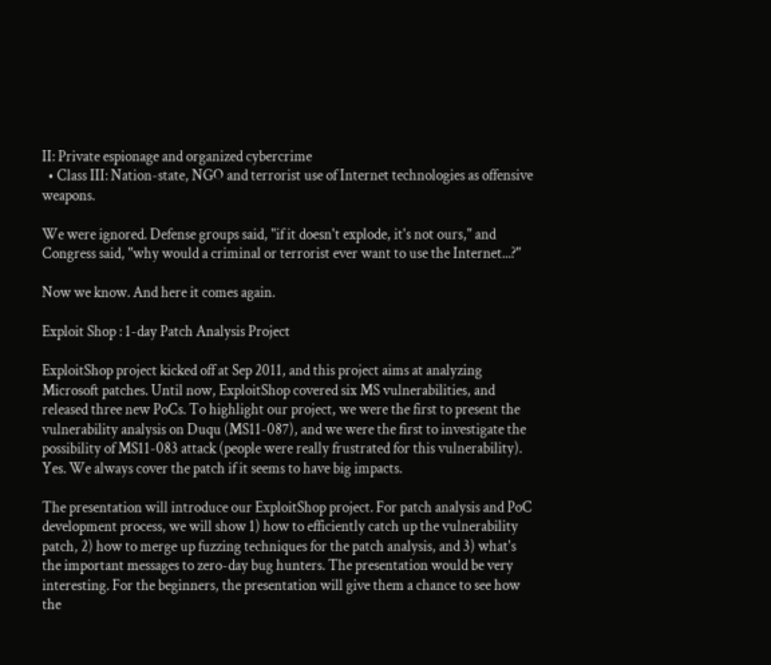II: Private espionage and organized cybercrime
  • Class III: Nation-state, NGO and terrorist use of Internet technologies as offensive weapons.

We were ignored. Defense groups said, "if it doesn't explode, it's not ours," and Congress said, "why would a criminal or terrorist ever want to use the Internet...?"

Now we know. And here it comes again.

Exploit Shop : 1-day Patch Analysis Project

ExploitShop project kicked off at Sep 2011, and this project aims at analyzing Microsoft patches. Until now, ExploitShop covered six MS vulnerabilities, and released three new PoCs. To highlight our project, we were the first to present the vulnerability analysis on Duqu (MS11-087), and we were the first to investigate the possibility of MS11-083 attack (people were really frustrated for this vulnerability). Yes. We always cover the patch if it seems to have big impacts.

The presentation will introduce our ExploitShop project. For patch analysis and PoC development process, we will show 1) how to efficiently catch up the vulnerability patch, 2) how to merge up fuzzing techniques for the patch analysis, and 3) what's the important messages to zero-day bug hunters. The presentation would be very interesting. For the beginners, the presentation will give them a chance to see how the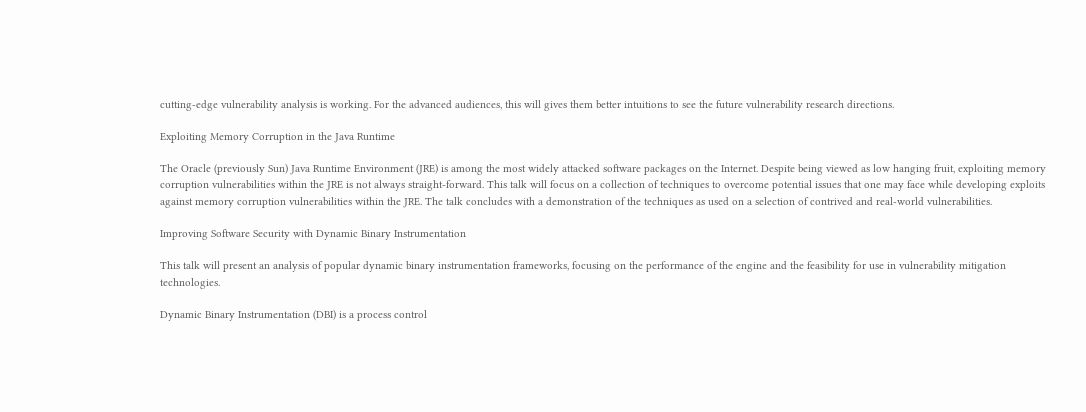cutting-edge vulnerability analysis is working. For the advanced audiences, this will gives them better intuitions to see the future vulnerability research directions.

Exploiting Memory Corruption in the Java Runtime

The Oracle (previously Sun) Java Runtime Environment (JRE) is among the most widely attacked software packages on the Internet. Despite being viewed as low hanging fruit, exploiting memory corruption vulnerabilities within the JRE is not always straight-forward. This talk will focus on a collection of techniques to overcome potential issues that one may face while developing exploits against memory corruption vulnerabilities within the JRE. The talk concludes with a demonstration of the techniques as used on a selection of contrived and real-world vulnerabilities.

Improving Software Security with Dynamic Binary Instrumentation

This talk will present an analysis of popular dynamic binary instrumentation frameworks, focusing on the performance of the engine and the feasibility for use in vulnerability mitigation technologies.

Dynamic Binary Instrumentation (DBI) is a process control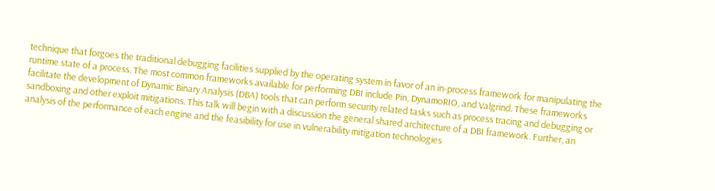technique that forgoes the traditional debugging facilities supplied by the operating system in favor of an in-process framework for manipulating the runtime state of a process. The most common frameworks available for performing DBI include Pin, DynamoRIO, and Valgrind. These frameworks facilitate the development of Dynamic Binary Analysis (DBA) tools that can perform security related tasks such as process tracing and debugging or sandboxing and other exploit mitigations. This talk will begin with a discussion the general shared architecture of a DBI framework. Further, an analysis of the performance of each engine and the feasibility for use in vulnerability mitigation technologies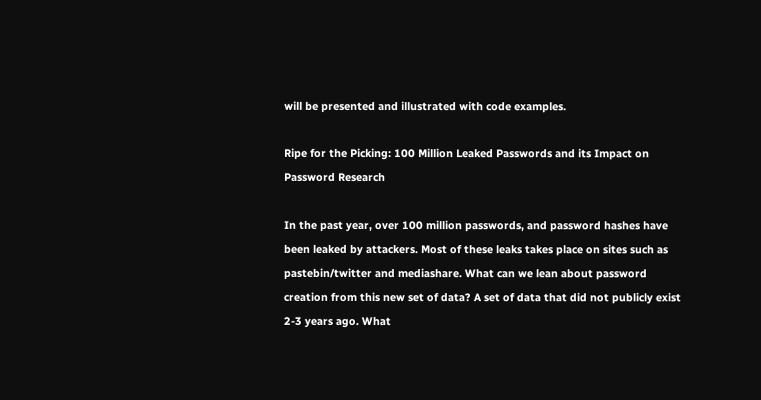will be presented and illustrated with code examples.

Ripe for the Picking: 100 Million Leaked Passwords and its Impact on Password Research

In the past year, over 100 million passwords, and password hashes have been leaked by attackers. Most of these leaks takes place on sites such as pastebin/twitter and mediashare. What can we lean about password creation from this new set of data? A set of data that did not publicly exist 2-3 years ago. What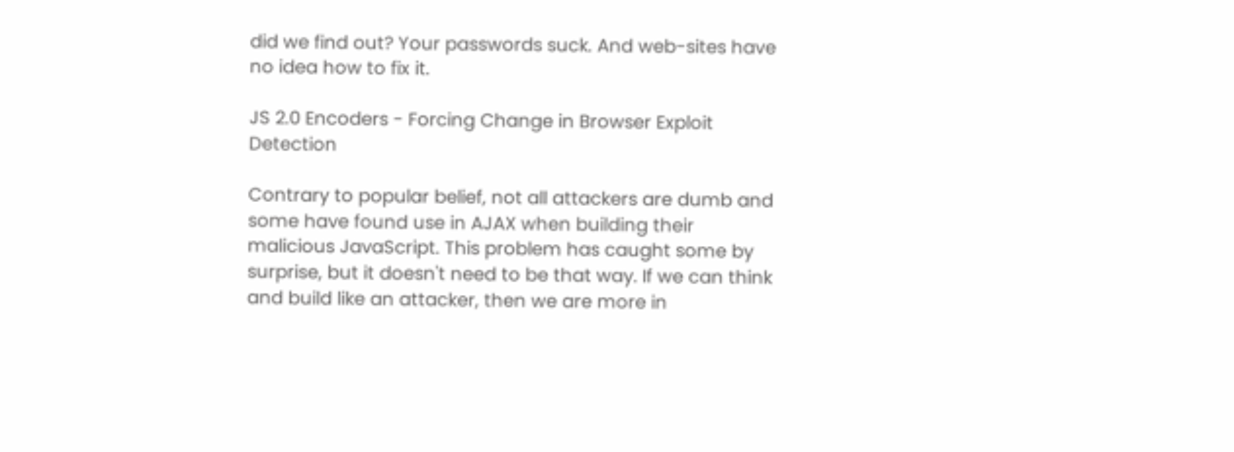did we find out? Your passwords suck. And web-sites have no idea how to fix it.

JS 2.0 Encoders - Forcing Change in Browser Exploit Detection

Contrary to popular belief, not all attackers are dumb and some have found use in AJAX when building their malicious JavaScript. This problem has caught some by surprise, but it doesn't need to be that way. If we can think and build like an attacker, then we are more in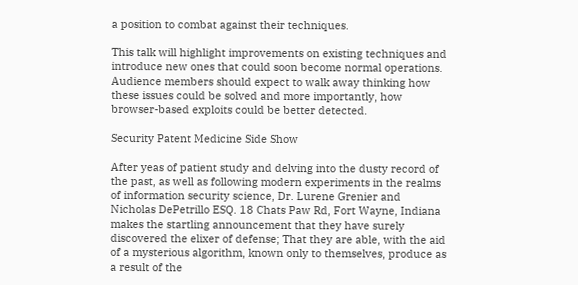a position to combat against their techniques.

This talk will highlight improvements on existing techniques and introduce new ones that could soon become normal operations. Audience members should expect to walk away thinking how these issues could be solved and more importantly, how browser-based exploits could be better detected.

Security Patent Medicine Side Show

After yeas of patient study and delving into the dusty record of the past, as well as following modern experiments in the realms of information security science, Dr. Lurene Grenier and Nicholas DePetrillo ESQ. 18 Chats Paw Rd, Fort Wayne, Indiana makes the startling announcement that they have surely discovered the elixer of defense; That they are able, with the aid of a mysterious algorithm, known only to themselves, produce as a result of the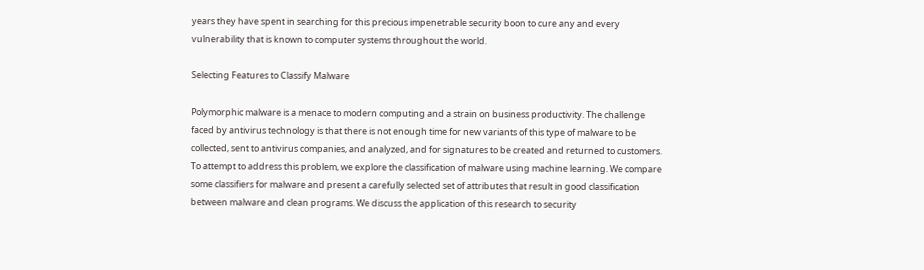years they have spent in searching for this precious impenetrable security boon to cure any and every vulnerability that is known to computer systems throughout the world.

Selecting Features to Classify Malware

Polymorphic malware is a menace to modern computing and a strain on business productivity. The challenge faced by antivirus technology is that there is not enough time for new variants of this type of malware to be collected, sent to antivirus companies, and analyzed, and for signatures to be created and returned to customers. To attempt to address this problem, we explore the classification of malware using machine learning. We compare some classifiers for malware and present a carefully selected set of attributes that result in good classification between malware and clean programs. We discuss the application of this research to security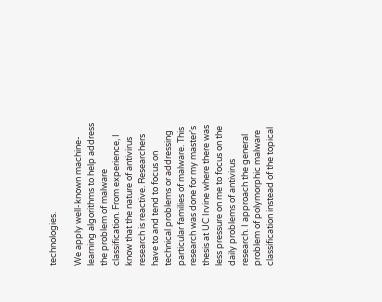technologies.

We apply well-known machine-learning algorithms to help address the problem of malware classification. From experience, I know that the nature of antivirus research is reactive. Researchers have to and tend to focus on technical problems or addressing particular families of malware. This research was done for my master's thesis at UC Irvine where there was less pressure on me to focus on the daily problems of antivirus research. I approach the general problem of polymorphic malware classification instead of the topical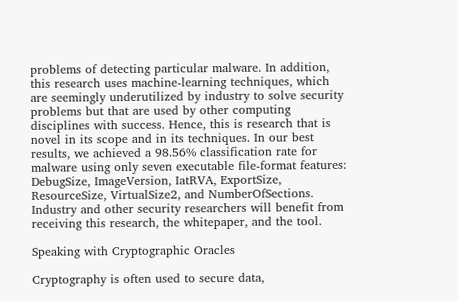problems of detecting particular malware. In addition, this research uses machine-learning techniques, which are seemingly underutilized by industry to solve security problems but that are used by other computing disciplines with success. Hence, this is research that is novel in its scope and in its techniques. In our best results, we achieved a 98.56% classification rate for malware using only seven executable file-format features: DebugSize, ImageVersion, IatRVA, ExportSize, ResourceSize, VirtualSize2, and NumberOfSections. Industry and other security researchers will benefit from receiving this research, the whitepaper, and the tool.

Speaking with Cryptographic Oracles

Cryptography is often used to secure data,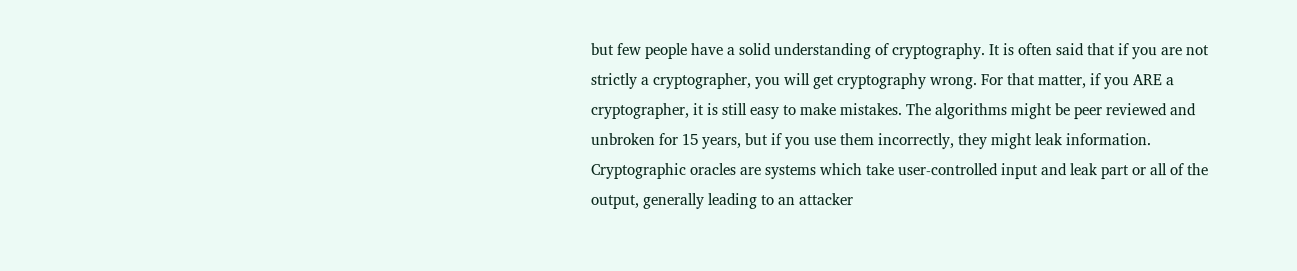but few people have a solid understanding of cryptography. It is often said that if you are not strictly a cryptographer, you will get cryptography wrong. For that matter, if you ARE a cryptographer, it is still easy to make mistakes. The algorithms might be peer reviewed and unbroken for 15 years, but if you use them incorrectly, they might leak information. Cryptographic oracles are systems which take user-controlled input and leak part or all of the output, generally leading to an attacker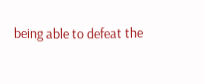being able to defeat the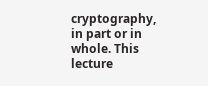cryptography, in part or in whole. This lecture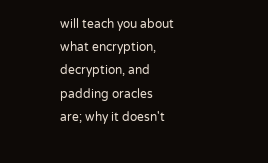will teach you about what encryption, decryption, and padding oracles are; why it doesn't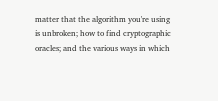matter that the algorithm you're using is unbroken; how to find cryptographic oracles; and the various ways in which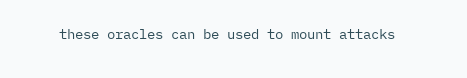these oracles can be used to mount attacks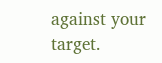against your target.